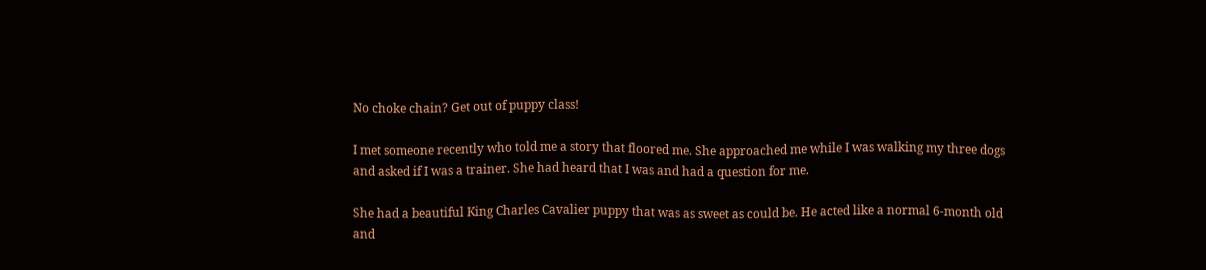No choke chain? Get out of puppy class!

I met someone recently who told me a story that floored me. She approached me while I was walking my three dogs and asked if I was a trainer. She had heard that I was and had a question for me.

She had a beautiful King Charles Cavalier puppy that was as sweet as could be. He acted like a normal 6-month old and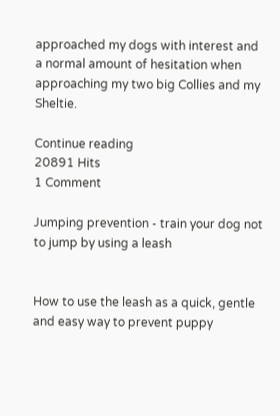approached my dogs with interest and a normal amount of hesitation when approaching my two big Collies and my Sheltie.

Continue reading
20891 Hits
1 Comment

Jumping prevention - train your dog not to jump by using a leash


How to use the leash as a quick, gentle and easy way to prevent puppy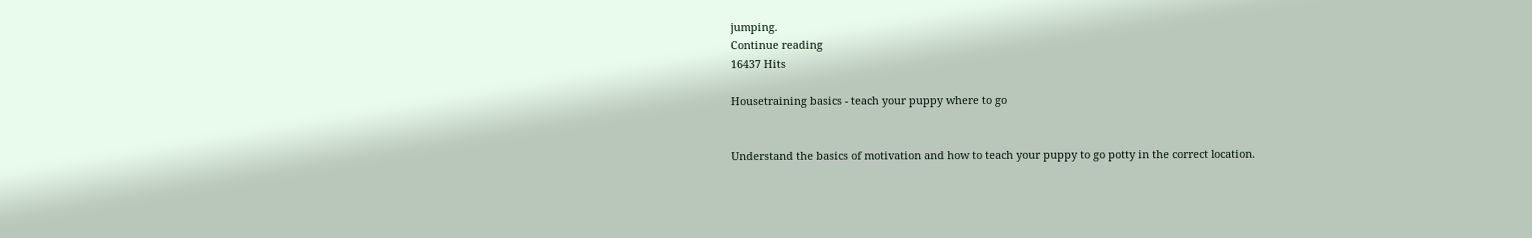jumping.
Continue reading
16437 Hits

Housetraining basics - teach your puppy where to go


Understand the basics of motivation and how to teach your puppy to go potty in the correct location.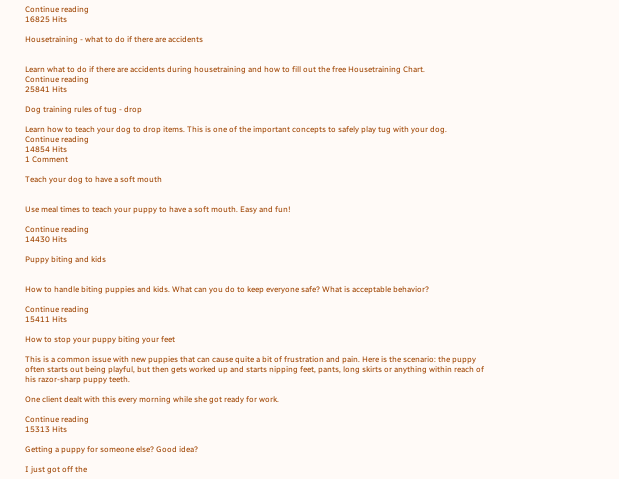Continue reading
16825 Hits

Housetraining - what to do if there are accidents


Learn what to do if there are accidents during housetraining and how to fill out the free Housetraining Chart.
Continue reading
25841 Hits

Dog training rules of tug - drop

Learn how to teach your dog to drop items. This is one of the important concepts to safely play tug with your dog.
Continue reading
14854 Hits
1 Comment

Teach your dog to have a soft mouth


Use meal times to teach your puppy to have a soft mouth. Easy and fun!

Continue reading
14430 Hits

Puppy biting and kids


How to handle biting puppies and kids. What can you do to keep everyone safe? What is acceptable behavior?

Continue reading
15411 Hits

How to stop your puppy biting your feet

This is a common issue with new puppies that can cause quite a bit of frustration and pain. Here is the scenario: the puppy often starts out being playful, but then gets worked up and starts nipping feet, pants, long skirts or anything within reach of his razor-sharp puppy teeth.

One client dealt with this every morning while she got ready for work.

Continue reading
15313 Hits

Getting a puppy for someone else? Good idea?

I just got off the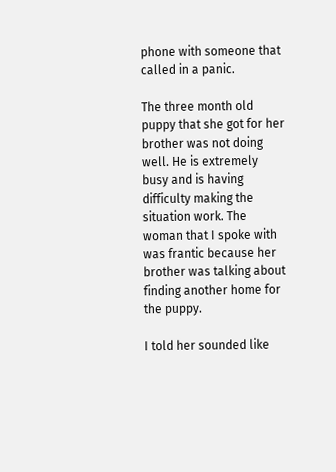phone with someone that called in a panic.

The three month old puppy that she got for her brother was not doing well. He is extremely busy and is having difficulty making the situation work. The woman that I spoke with was frantic because her brother was talking about finding another home for the puppy.

I told her sounded like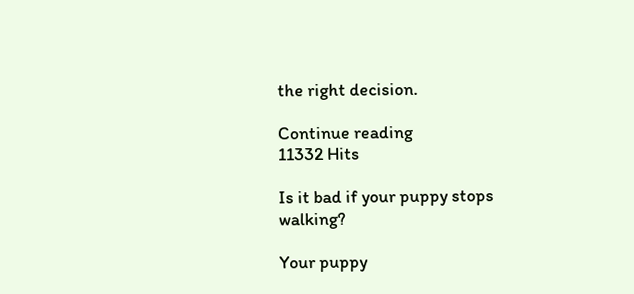the right decision.

Continue reading
11332 Hits

Is it bad if your puppy stops walking?

Your puppy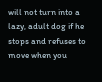will not turn into a lazy, adult dog if he stops and refuses to move when you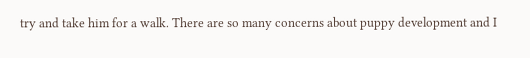try and take him for a walk. There are so many concerns about puppy development and I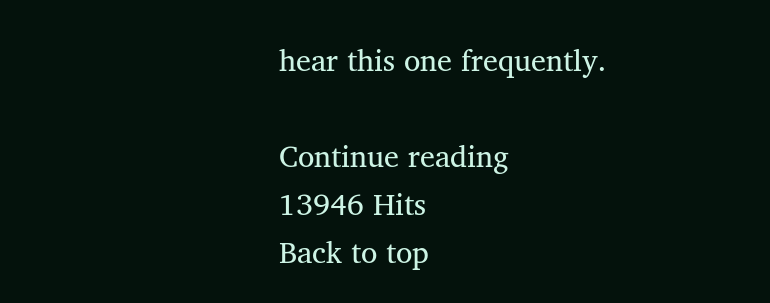hear this one frequently.

Continue reading
13946 Hits
Back to top